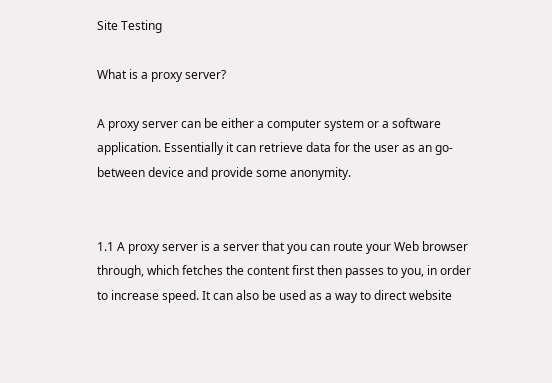Site Testing

What is a proxy server?

A proxy server can be either a computer system or a software application. Essentially it can retrieve data for the user as an go-between device and provide some anonymity.


1.1 A proxy server is a server that you can route your Web browser through, which fetches the content first then passes to you, in order to increase speed. It can also be used as a way to direct website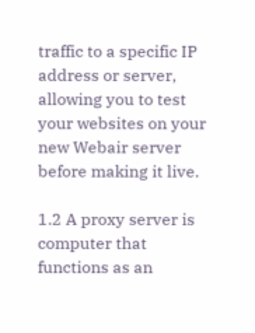traffic to a specific IP address or server, allowing you to test your websites on your new Webair server before making it live.

1.2 A proxy server is computer that functions as an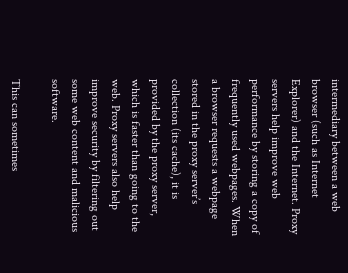intermediary between a web browser (such as Internet Explorer) and the Internet. Proxy servers help improve web performance by storing a copy of frequently used webpages. When a browser requests a webpage stored in the proxy server’s collection (its cache), it is provided by the proxy server, which is faster than going to the web. Proxy servers also help improve security by filtering out some web content and malicious software.

This can sometimes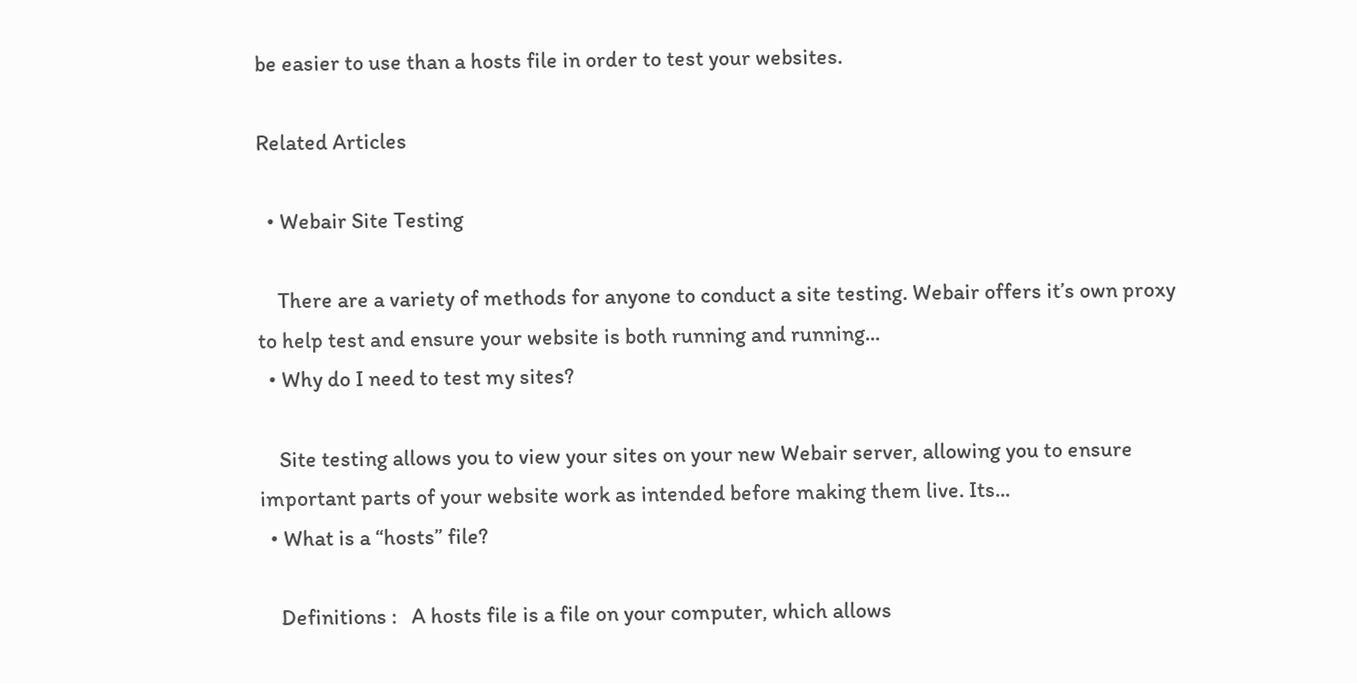be easier to use than a hosts file in order to test your websites.

Related Articles

  • Webair Site Testing

    There are a variety of methods for anyone to conduct a site testing. Webair offers it’s own proxy to help test and ensure your website is both running and running...
  • Why do I need to test my sites?

    Site testing allows you to view your sites on your new Webair server, allowing you to ensure important parts of your website work as intended before making them live. Its...
  • What is a “hosts” file?

    Definitions :   A hosts file is a file on your computer, which allows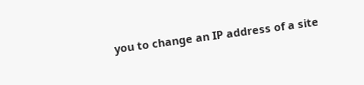you to change an IP address of a site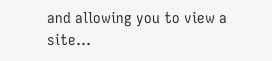and allowing you to view a site...